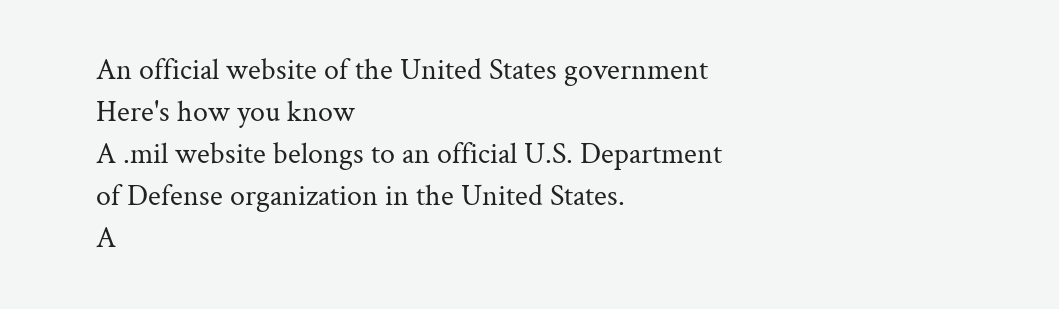An official website of the United States government
Here's how you know
A .mil website belongs to an official U.S. Department of Defense organization in the United States.
A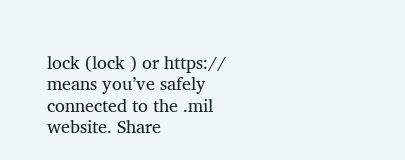lock (lock ) or https:// means you’ve safely connected to the .mil website. Share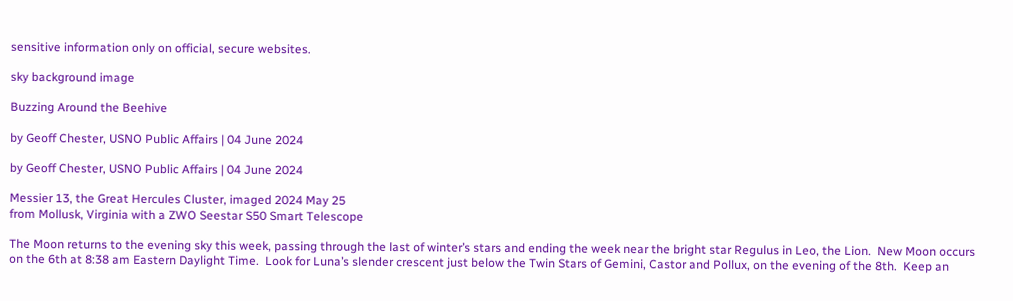sensitive information only on official, secure websites.

sky background image

Buzzing Around the Beehive

by Geoff Chester, USNO Public Affairs | 04 June 2024

by Geoff Chester, USNO Public Affairs | 04 June 2024

Messier 13, the Great Hercules Cluster, imaged 2024 May 25
from Mollusk, Virginia with a ZWO Seestar S50 Smart Telescope

The Moon returns to the evening sky this week, passing through the last of winter’s stars and ending the week near the bright star Regulus in Leo, the Lion.  New Moon occurs on the 6th at 8:38 am Eastern Daylight Time.  Look for Luna’s slender crescent just below the Twin Stars of Gemini, Castor and Pollux, on the evening of the 8th.  Keep an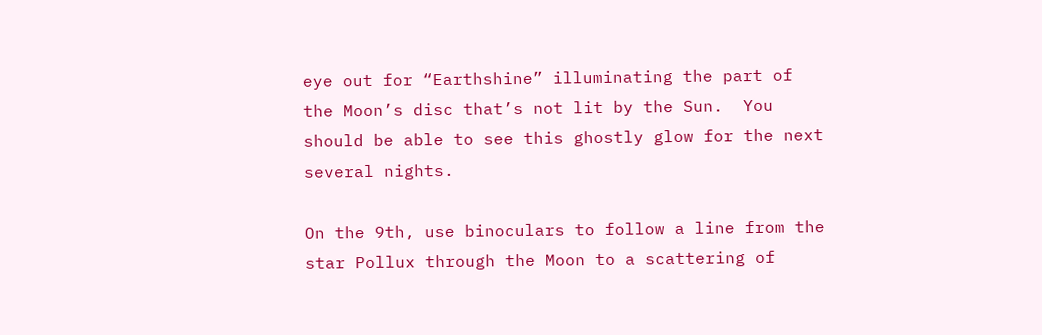eye out for “Earthshine” illuminating the part of the Moon’s disc that’s not lit by the Sun.  You should be able to see this ghostly glow for the next several nights.

On the 9th, use binoculars to follow a line from the star Pollux through the Moon to a scattering of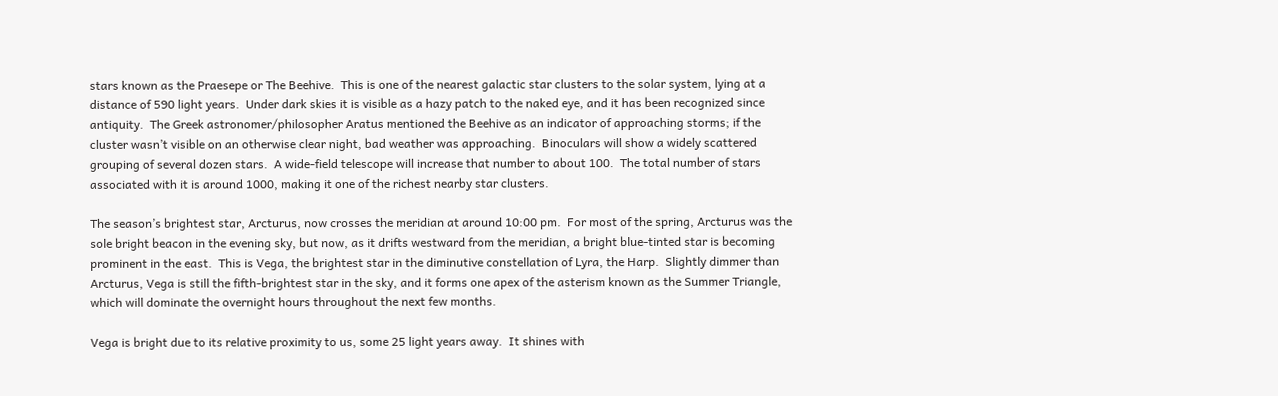stars known as the Praesepe or The Beehive.  This is one of the nearest galactic star clusters to the solar system, lying at a distance of 590 light years.  Under dark skies it is visible as a hazy patch to the naked eye, and it has been recognized since antiquity.  The Greek astronomer/philosopher Aratus mentioned the Beehive as an indicator of approaching storms; if the cluster wasn’t visible on an otherwise clear night, bad weather was approaching.  Binoculars will show a widely scattered grouping of several dozen stars.  A wide-field telescope will increase that number to about 100.  The total number of stars associated with it is around 1000, making it one of the richest nearby star clusters.

The season’s brightest star, Arcturus, now crosses the meridian at around 10:00 pm.  For most of the spring, Arcturus was the sole bright beacon in the evening sky, but now, as it drifts westward from the meridian, a bright blue-tinted star is becoming prominent in the east.  This is Vega, the brightest star in the diminutive constellation of Lyra, the Harp.  Slightly dimmer than Arcturus, Vega is still the fifth-brightest star in the sky, and it forms one apex of the asterism known as the Summer Triangle, which will dominate the overnight hours throughout the next few months.

Vega is bright due to its relative proximity to us, some 25 light years away.  It shines with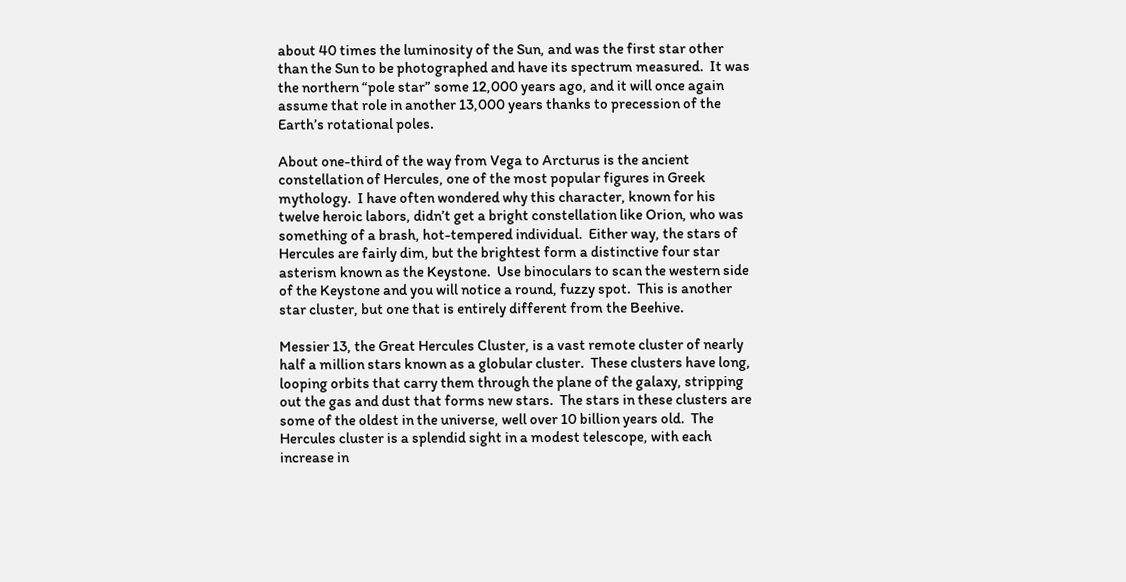about 40 times the luminosity of the Sun, and was the first star other than the Sun to be photographed and have its spectrum measured.  It was the northern “pole star” some 12,000 years ago, and it will once again assume that role in another 13,000 years thanks to precession of the Earth’s rotational poles.

About one-third of the way from Vega to Arcturus is the ancient constellation of Hercules, one of the most popular figures in Greek mythology.  I have often wondered why this character, known for his twelve heroic labors, didn’t get a bright constellation like Orion, who was something of a brash, hot-tempered individual.  Either way, the stars of Hercules are fairly dim, but the brightest form a distinctive four star asterism known as the Keystone.  Use binoculars to scan the western side of the Keystone and you will notice a round, fuzzy spot.  This is another star cluster, but one that is entirely different from the Beehive.

Messier 13, the Great Hercules Cluster, is a vast remote cluster of nearly half a million stars known as a globular cluster.  These clusters have long, looping orbits that carry them through the plane of the galaxy, stripping out the gas and dust that forms new stars.  The stars in these clusters are some of the oldest in the universe, well over 10 billion years old.  The Hercules cluster is a splendid sight in a modest telescope, with each increase in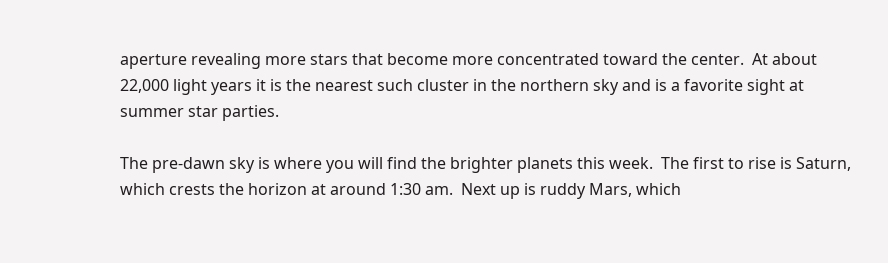aperture revealing more stars that become more concentrated toward the center.  At about 22,000 light years it is the nearest such cluster in the northern sky and is a favorite sight at summer star parties.

The pre-dawn sky is where you will find the brighter planets this week.  The first to rise is Saturn, which crests the horizon at around 1:30 am.  Next up is ruddy Mars, which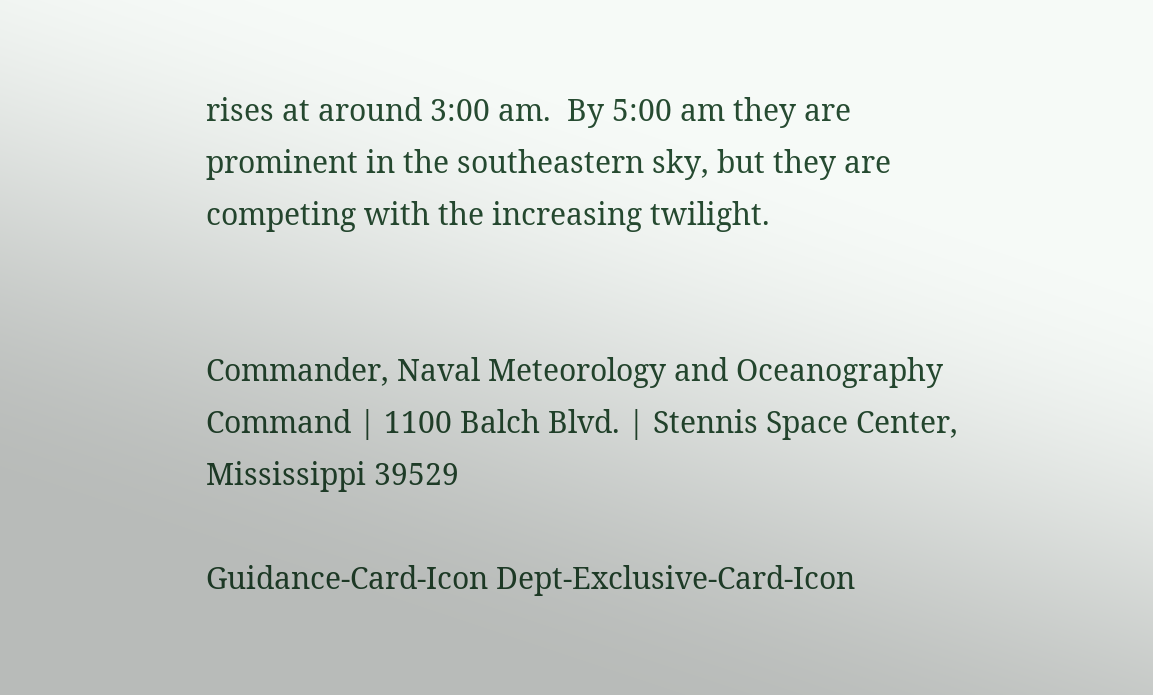rises at around 3:00 am.  By 5:00 am they are prominent in the southeastern sky, but they are competing with the increasing twilight.


Commander, Naval Meteorology and Oceanography Command | 1100 Balch Blvd. | Stennis Space Center, Mississippi 39529

Guidance-Card-Icon Dept-Exclusive-Card-Icon